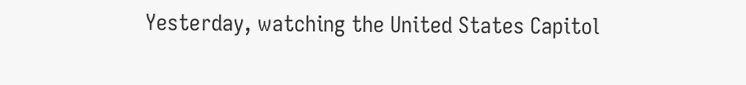Yesterday, watching the United States Capitol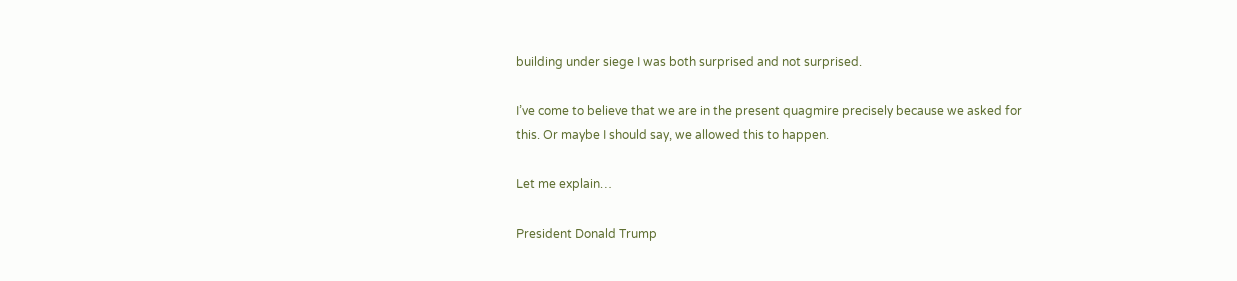building under siege I was both surprised and not surprised.

I’ve come to believe that we are in the present quagmire precisely because we asked for this. Or maybe I should say, we allowed this to happen.

Let me explain…

President Donald Trump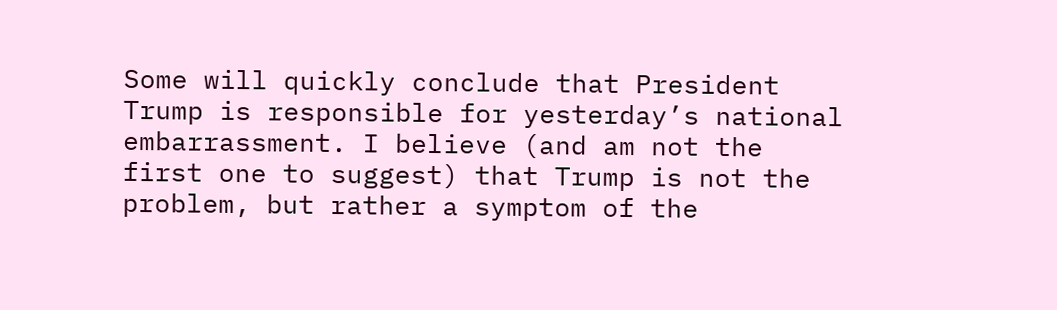Some will quickly conclude that President Trump is responsible for yesterday’s national embarrassment. I believe (and am not the first one to suggest) that Trump is not the problem, but rather a symptom of the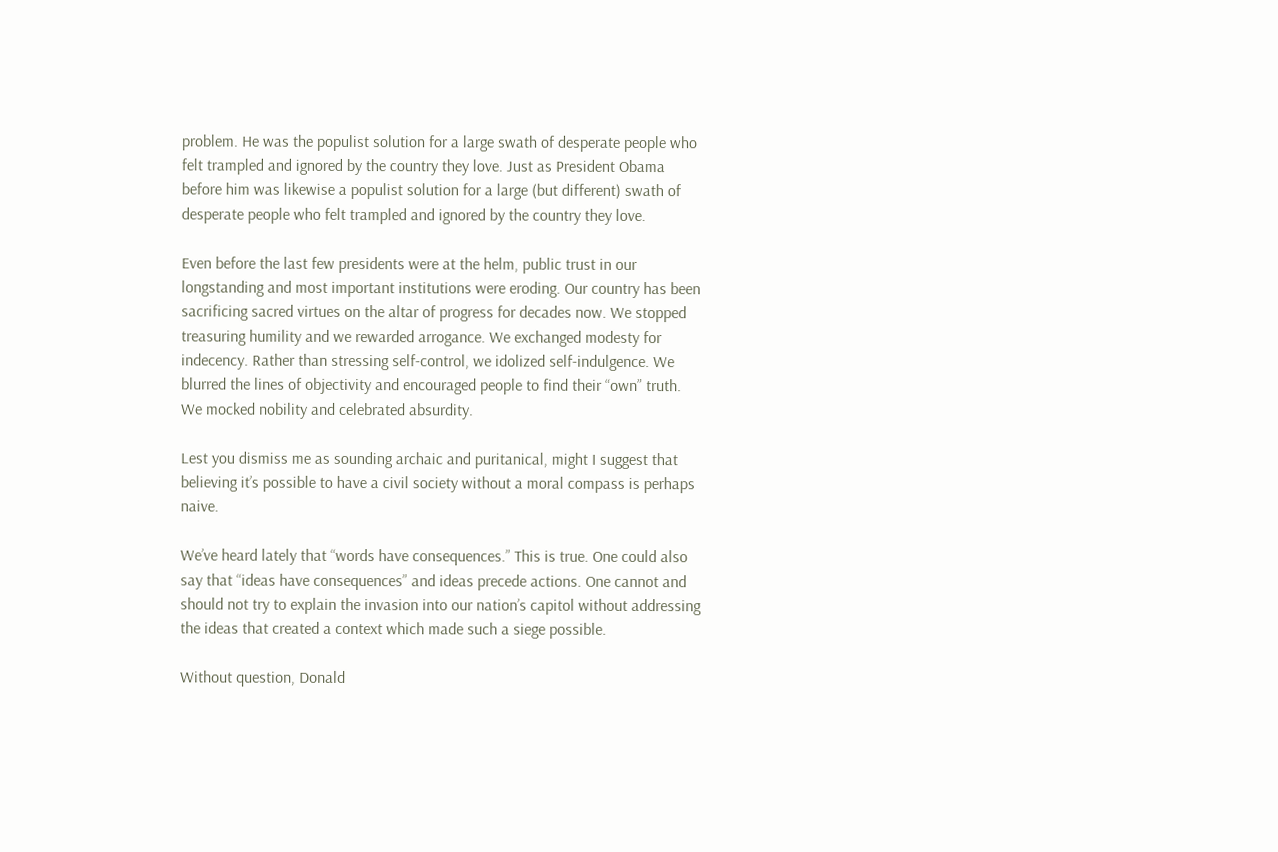problem. He was the populist solution for a large swath of desperate people who felt trampled and ignored by the country they love. Just as President Obama before him was likewise a populist solution for a large (but different) swath of desperate people who felt trampled and ignored by the country they love.

Even before the last few presidents were at the helm, public trust in our longstanding and most important institutions were eroding. Our country has been sacrificing sacred virtues on the altar of progress for decades now. We stopped treasuring humility and we rewarded arrogance. We exchanged modesty for indecency. Rather than stressing self-control, we idolized self-indulgence. We blurred the lines of objectivity and encouraged people to find their “own” truth. We mocked nobility and celebrated absurdity.

Lest you dismiss me as sounding archaic and puritanical, might I suggest that believing it’s possible to have a civil society without a moral compass is perhaps naive.

We’ve heard lately that “words have consequences.” This is true. One could also say that “ideas have consequences” and ideas precede actions. One cannot and should not try to explain the invasion into our nation’s capitol without addressing the ideas that created a context which made such a siege possible.

Without question, Donald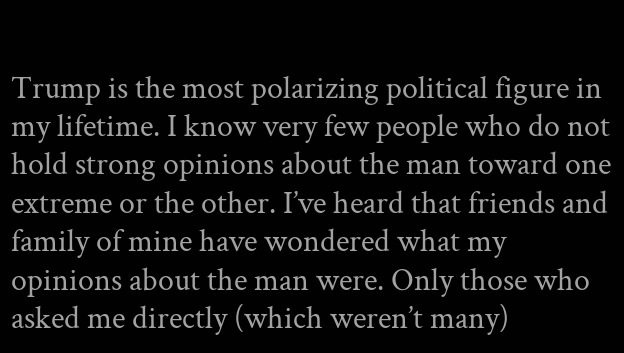Trump is the most polarizing political figure in my lifetime. I know very few people who do not hold strong opinions about the man toward one extreme or the other. I’ve heard that friends and family of mine have wondered what my opinions about the man were. Only those who asked me directly (which weren’t many)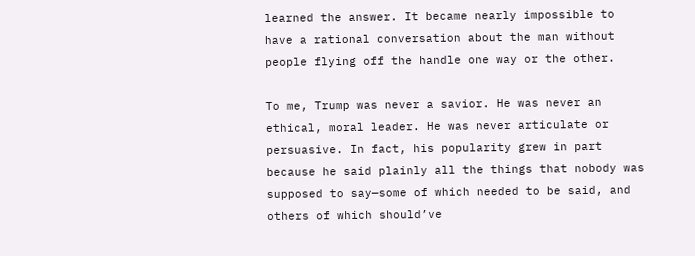learned the answer. It became nearly impossible to have a rational conversation about the man without people flying off the handle one way or the other.

To me, Trump was never a savior. He was never an ethical, moral leader. He was never articulate or persuasive. In fact, his popularity grew in part because he said plainly all the things that nobody was supposed to say—some of which needed to be said, and others of which should’ve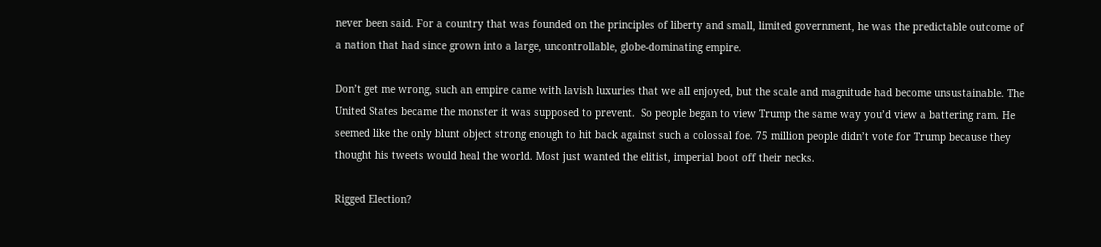never been said. For a country that was founded on the principles of liberty and small, limited government, he was the predictable outcome of a nation that had since grown into a large, uncontrollable, globe-dominating empire.

Don’t get me wrong, such an empire came with lavish luxuries that we all enjoyed, but the scale and magnitude had become unsustainable. The United States became the monster it was supposed to prevent.  So people began to view Trump the same way you’d view a battering ram. He seemed like the only blunt object strong enough to hit back against such a colossal foe. 75 million people didn’t vote for Trump because they thought his tweets would heal the world. Most just wanted the elitist, imperial boot off their necks.

Rigged Election?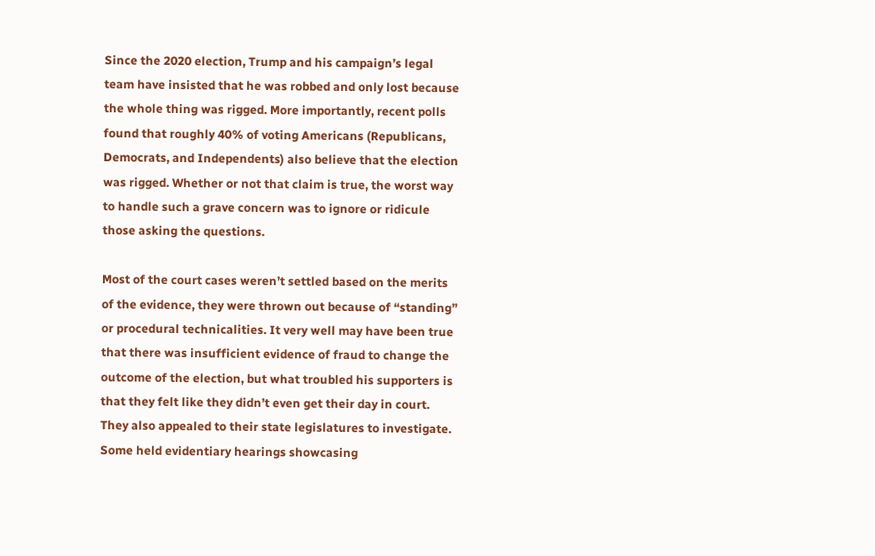Since the 2020 election, Trump and his campaign’s legal team have insisted that he was robbed and only lost because the whole thing was rigged. More importantly, recent polls found that roughly 40% of voting Americans (Republicans, Democrats, and Independents) also believe that the election was rigged. Whether or not that claim is true, the worst way to handle such a grave concern was to ignore or ridicule those asking the questions.

Most of the court cases weren’t settled based on the merits of the evidence, they were thrown out because of “standing” or procedural technicalities. It very well may have been true that there was insufficient evidence of fraud to change the outcome of the election, but what troubled his supporters is that they felt like they didn’t even get their day in court. They also appealed to their state legislatures to investigate. Some held evidentiary hearings showcasing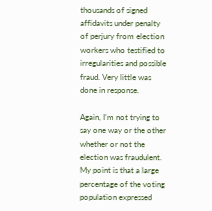thousands of signed affidavits under penalty of perjury from election workers who testified to irregularities and possible fraud. Very little was done in response.

Again, I’m not trying to say one way or the other whether or not the election was fraudulent. My point is that a large percentage of the voting population expressed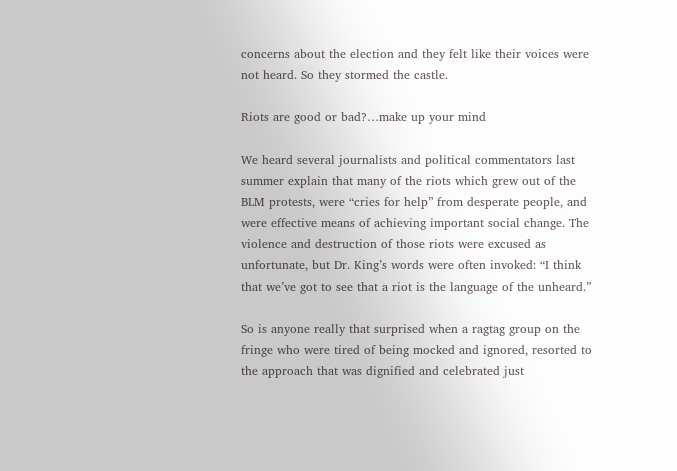concerns about the election and they felt like their voices were not heard. So they stormed the castle.

Riots are good or bad?…make up your mind

We heard several journalists and political commentators last summer explain that many of the riots which grew out of the BLM protests, were “cries for help” from desperate people, and were effective means of achieving important social change. The violence and destruction of those riots were excused as unfortunate, but Dr. King’s words were often invoked: “I think that we’ve got to see that a riot is the language of the unheard.”

So is anyone really that surprised when a ragtag group on the fringe who were tired of being mocked and ignored, resorted to the approach that was dignified and celebrated just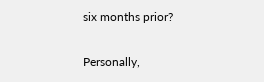six months prior?

Personally,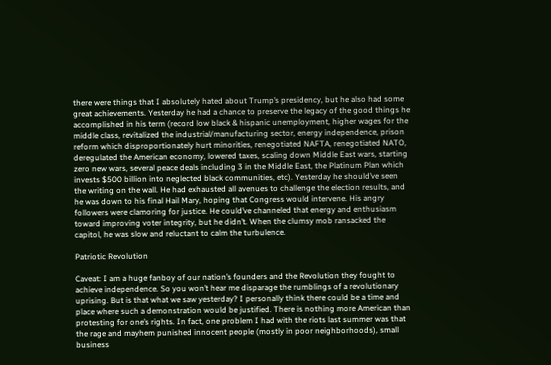there were things that I absolutely hated about Trump’s presidency, but he also had some great achievements. Yesterday he had a chance to preserve the legacy of the good things he accomplished in his term (record low black & hispanic unemployment, higher wages for the middle class, revitalized the industrial/manufacturing sector, energy independence, prison reform which disproportionately hurt minorities, renegotiated NAFTA, renegotiated NATO, deregulated the American economy, lowered taxes, scaling down Middle East wars, starting zero new wars, several peace deals including 3 in the Middle East, the Platinum Plan which invests $500 billion into neglected black communities, etc). Yesterday he should’ve seen the writing on the wall. He had exhausted all avenues to challenge the election results, and he was down to his final Hail Mary, hoping that Congress would intervene. His angry followers were clamoring for justice. He could’ve channeled that energy and enthusiasm toward improving voter integrity, but he didn’t. When the clumsy mob ransacked the capitol, he was slow and reluctant to calm the turbulence.

Patriotic Revolution

Caveat: I am a huge fanboy of our nation’s founders and the Revolution they fought to achieve independence. So you won’t hear me disparage the rumblings of a revolutionary uprising. But is that what we saw yesterday? I personally think there could be a time and place where such a demonstration would be justified. There is nothing more American than protesting for one’s rights. In fact, one problem I had with the riots last summer was that the rage and mayhem punished innocent people (mostly in poor neighborhoods), small business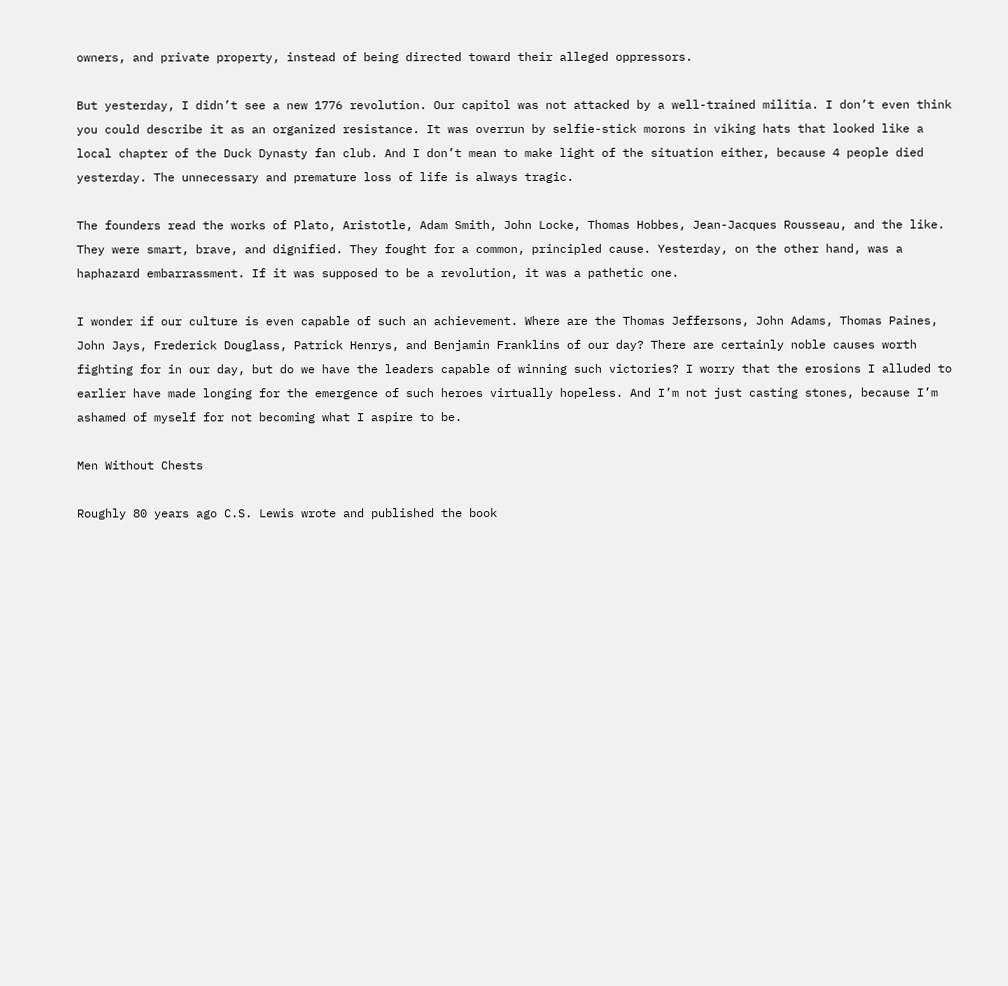owners, and private property, instead of being directed toward their alleged oppressors.

But yesterday, I didn’t see a new 1776 revolution. Our capitol was not attacked by a well-trained militia. I don’t even think you could describe it as an organized resistance. It was overrun by selfie-stick morons in viking hats that looked like a local chapter of the Duck Dynasty fan club. And I don’t mean to make light of the situation either, because 4 people died yesterday. The unnecessary and premature loss of life is always tragic.

The founders read the works of Plato, Aristotle, Adam Smith, John Locke, Thomas Hobbes, Jean-Jacques Rousseau, and the like. They were smart, brave, and dignified. They fought for a common, principled cause. Yesterday, on the other hand, was a haphazard embarrassment. If it was supposed to be a revolution, it was a pathetic one.

I wonder if our culture is even capable of such an achievement. Where are the Thomas Jeffersons, John Adams, Thomas Paines, John Jays, Frederick Douglass, Patrick Henrys, and Benjamin Franklins of our day? There are certainly noble causes worth fighting for in our day, but do we have the leaders capable of winning such victories? I worry that the erosions I alluded to earlier have made longing for the emergence of such heroes virtually hopeless. And I’m not just casting stones, because I’m ashamed of myself for not becoming what I aspire to be.

Men Without Chests

Roughly 80 years ago C.S. Lewis wrote and published the book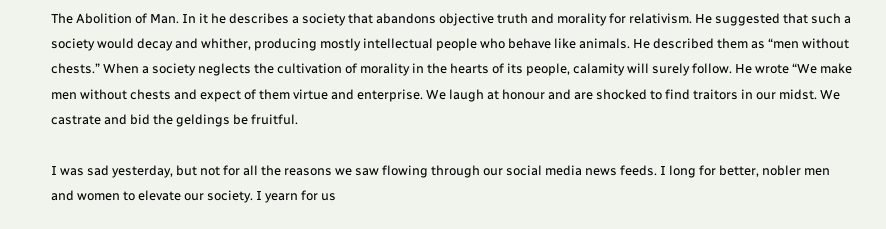The Abolition of Man. In it he describes a society that abandons objective truth and morality for relativism. He suggested that such a society would decay and whither, producing mostly intellectual people who behave like animals. He described them as “men without chests.” When a society neglects the cultivation of morality in the hearts of its people, calamity will surely follow. He wrote “We make men without chests and expect of them virtue and enterprise. We laugh at honour and are shocked to find traitors in our midst. We castrate and bid the geldings be fruitful.

I was sad yesterday, but not for all the reasons we saw flowing through our social media news feeds. I long for better, nobler men and women to elevate our society. I yearn for us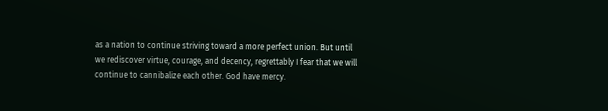as a nation to continue striving toward a more perfect union. But until we rediscover virtue, courage, and decency, regrettably I fear that we will continue to cannibalize each other. God have mercy.